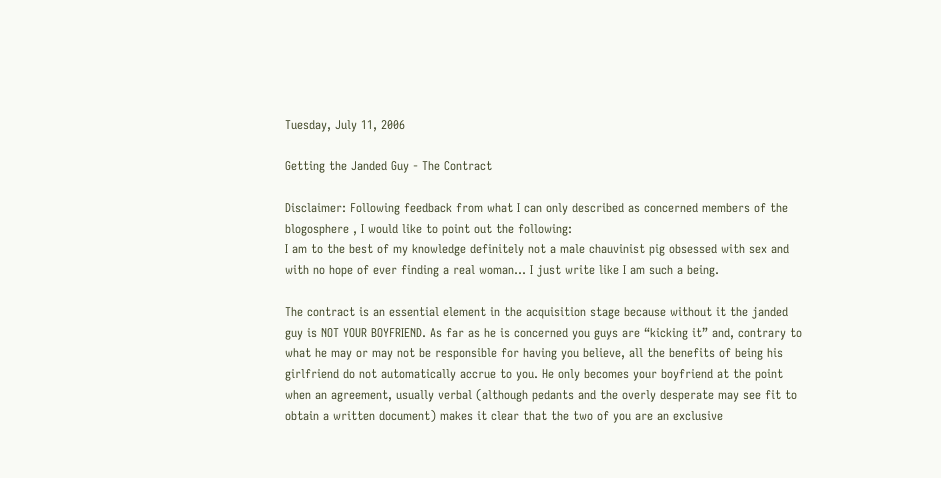Tuesday, July 11, 2006

Getting the Janded Guy - The Contract

Disclaimer: Following feedback from what I can only described as concerned members of the blogosphere , I would like to point out the following:
I am to the best of my knowledge definitely not a male chauvinist pig obsessed with sex and with no hope of ever finding a real woman... I just write like I am such a being.

The contract is an essential element in the acquisition stage because without it the janded guy is NOT YOUR BOYFRIEND. As far as he is concerned you guys are “kicking it” and, contrary to what he may or may not be responsible for having you believe, all the benefits of being his girlfriend do not automatically accrue to you. He only becomes your boyfriend at the point when an agreement, usually verbal (although pedants and the overly desperate may see fit to obtain a written document) makes it clear that the two of you are an exclusive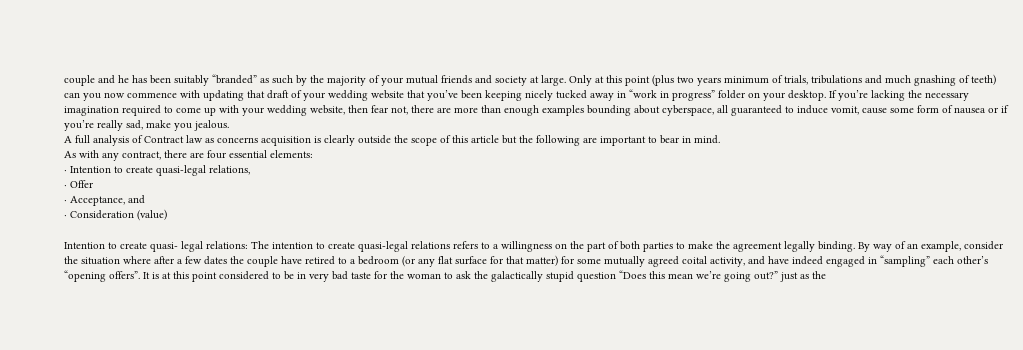couple and he has been suitably “branded” as such by the majority of your mutual friends and society at large. Only at this point (plus two years minimum of trials, tribulations and much gnashing of teeth) can you now commence with updating that draft of your wedding website that you’ve been keeping nicely tucked away in “work in progress” folder on your desktop. If you’re lacking the necessary imagination required to come up with your wedding website, then fear not, there are more than enough examples bounding about cyberspace, all guaranteed to induce vomit, cause some form of nausea or if you’re really sad, make you jealous.
A full analysis of Contract law as concerns acquisition is clearly outside the scope of this article but the following are important to bear in mind.
As with any contract, there are four essential elements:
· Intention to create quasi-legal relations,
· Offer
· Acceptance, and
· Consideration (value)

Intention to create quasi- legal relations: The intention to create quasi-legal relations refers to a willingness on the part of both parties to make the agreement legally binding. By way of an example, consider the situation where after a few dates the couple have retired to a bedroom (or any flat surface for that matter) for some mutually agreed coital activity, and have indeed engaged in “sampling” each other’s “opening offers”. It is at this point considered to be in very bad taste for the woman to ask the galactically stupid question “Does this mean we’re going out?” just as the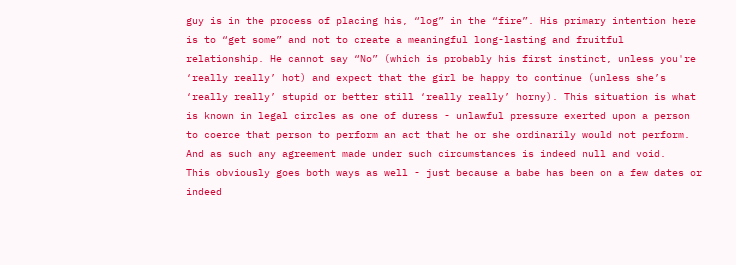guy is in the process of placing his, “log” in the “fire”. His primary intention here is to “get some” and not to create a meaningful long-lasting and fruitful relationship. He cannot say “No” (which is probably his first instinct, unless you're ‘really really’ hot) and expect that the girl be happy to continue (unless she’s ‘really really’ stupid or better still ‘really really’ horny). This situation is what is known in legal circles as one of duress - unlawful pressure exerted upon a person to coerce that person to perform an act that he or she ordinarily would not perform. And as such any agreement made under such circumstances is indeed null and void.
This obviously goes both ways as well - just because a babe has been on a few dates or indeed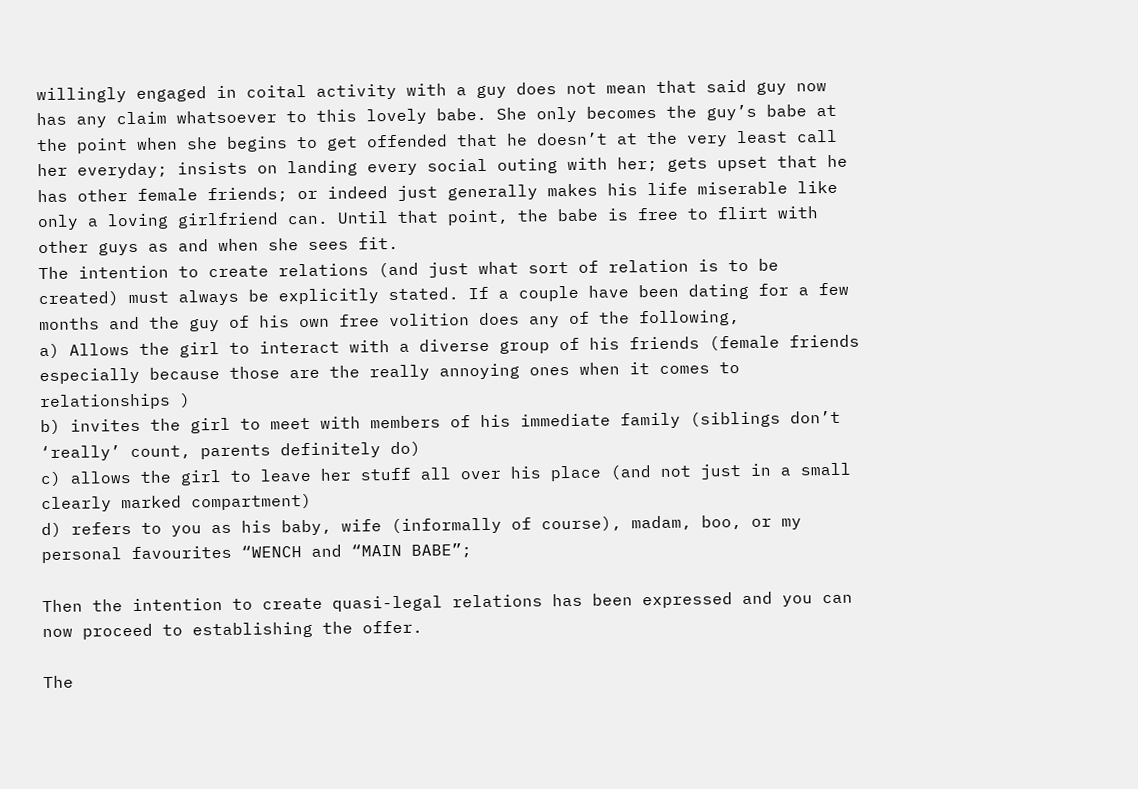willingly engaged in coital activity with a guy does not mean that said guy now has any claim whatsoever to this lovely babe. She only becomes the guy’s babe at the point when she begins to get offended that he doesn’t at the very least call her everyday; insists on landing every social outing with her; gets upset that he has other female friends; or indeed just generally makes his life miserable like only a loving girlfriend can. Until that point, the babe is free to flirt with other guys as and when she sees fit.
The intention to create relations (and just what sort of relation is to be created) must always be explicitly stated. If a couple have been dating for a few months and the guy of his own free volition does any of the following,
a) Allows the girl to interact with a diverse group of his friends (female friends especially because those are the really annoying ones when it comes to relationships )
b) invites the girl to meet with members of his immediate family (siblings don’t ‘really’ count, parents definitely do)
c) allows the girl to leave her stuff all over his place (and not just in a small clearly marked compartment)
d) refers to you as his baby, wife (informally of course), madam, boo, or my personal favourites “WENCH and “MAIN BABE”;

Then the intention to create quasi-legal relations has been expressed and you can now proceed to establishing the offer.

The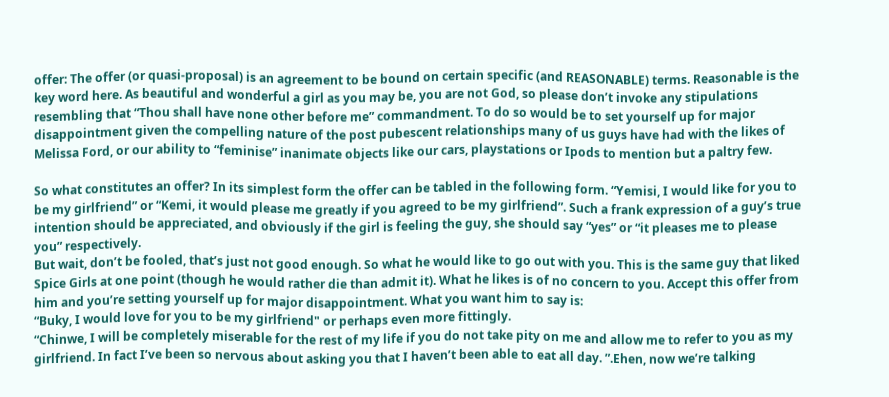offer: The offer (or quasi-proposal) is an agreement to be bound on certain specific (and REASONABLE) terms. Reasonable is the key word here. As beautiful and wonderful a girl as you may be, you are not God, so please don’t invoke any stipulations resembling that “Thou shall have none other before me” commandment. To do so would be to set yourself up for major disappointment given the compelling nature of the post pubescent relationships many of us guys have had with the likes of Melissa Ford, or our ability to “feminise” inanimate objects like our cars, playstations or Ipods to mention but a paltry few.

So what constitutes an offer? In its simplest form the offer can be tabled in the following form. “Yemisi, I would like for you to be my girlfriend” or “Kemi, it would please me greatly if you agreed to be my girlfriend”. Such a frank expression of a guy’s true intention should be appreciated, and obviously if the girl is feeling the guy, she should say “yes” or “it pleases me to please you” respectively.
But wait, don’t be fooled, that’s just not good enough. So what he would like to go out with you. This is the same guy that liked Spice Girls at one point (though he would rather die than admit it). What he likes is of no concern to you. Accept this offer from him and you’re setting yourself up for major disappointment. What you want him to say is:
“Buky, I would love for you to be my girlfriend" or perhaps even more fittingly.
“Chinwe, I will be completely miserable for the rest of my life if you do not take pity on me and allow me to refer to you as my girlfriend. In fact I’ve been so nervous about asking you that I haven’t been able to eat all day. ”.Ehen, now we’re talking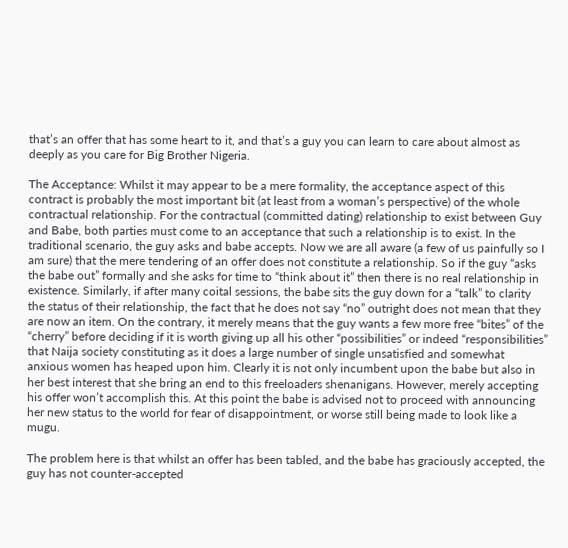that’s an offer that has some heart to it, and that’s a guy you can learn to care about almost as deeply as you care for Big Brother Nigeria.

The Acceptance: Whilst it may appear to be a mere formality, the acceptance aspect of this contract is probably the most important bit (at least from a woman’s perspective) of the whole contractual relationship. For the contractual (committed dating) relationship to exist between Guy and Babe, both parties must come to an acceptance that such a relationship is to exist. In the traditional scenario, the guy asks and babe accepts. Now we are all aware (a few of us painfully so I am sure) that the mere tendering of an offer does not constitute a relationship. So if the guy “asks the babe out” formally and she asks for time to “think about it” then there is no real relationship in existence. Similarly, if after many coital sessions, the babe sits the guy down for a “talk” to clarity the status of their relationship, the fact that he does not say “no” outright does not mean that they are now an item. On the contrary, it merely means that the guy wants a few more free “bites” of the “cherry” before deciding if it is worth giving up all his other “possibilities” or indeed “responsibilities” that Naija society constituting as it does a large number of single unsatisfied and somewhat anxious women has heaped upon him. Clearly it is not only incumbent upon the babe but also in her best interest that she bring an end to this freeloaders shenanigans. However, merely accepting his offer won’t accomplish this. At this point the babe is advised not to proceed with announcing her new status to the world for fear of disappointment, or worse still being made to look like a mugu.

The problem here is that whilst an offer has been tabled, and the babe has graciously accepted, the guy has not counter-accepted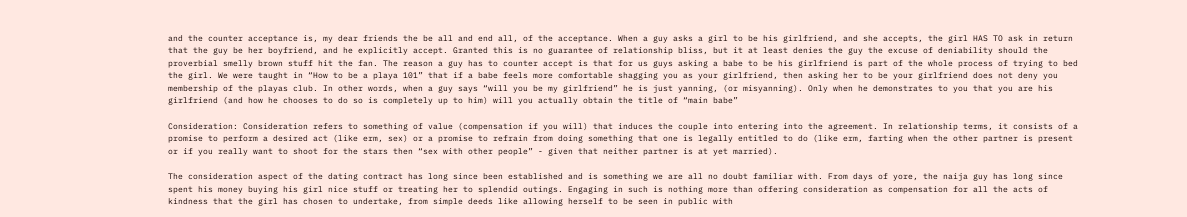and the counter acceptance is, my dear friends the be all and end all, of the acceptance. When a guy asks a girl to be his girlfriend, and she accepts, the girl HAS TO ask in return that the guy be her boyfriend, and he explicitly accept. Granted this is no guarantee of relationship bliss, but it at least denies the guy the excuse of deniability should the proverbial smelly brown stuff hit the fan. The reason a guy has to counter accept is that for us guys asking a babe to be his girlfriend is part of the whole process of trying to bed the girl. We were taught in “How to be a playa 101” that if a babe feels more comfortable shagging you as your girlfriend, then asking her to be your girlfriend does not deny you membership of the playas club. In other words, when a guy says “will you be my girlfriend” he is just yanning, (or misyanning). Only when he demonstrates to you that you are his girlfriend (and how he chooses to do so is completely up to him) will you actually obtain the title of “main babe”

Consideration: Consideration refers to something of value (compensation if you will) that induces the couple into entering into the agreement. In relationship terms, it consists of a promise to perform a desired act (like erm, sex) or a promise to refrain from doing something that one is legally entitled to do (like erm, farting when the other partner is present or if you really want to shoot for the stars then “sex with other people” - given that neither partner is at yet married).

The consideration aspect of the dating contract has long since been established and is something we are all no doubt familiar with. From days of yore, the naija guy has long since spent his money buying his girl nice stuff or treating her to splendid outings. Engaging in such is nothing more than offering consideration as compensation for all the acts of kindness that the girl has chosen to undertake, from simple deeds like allowing herself to be seen in public with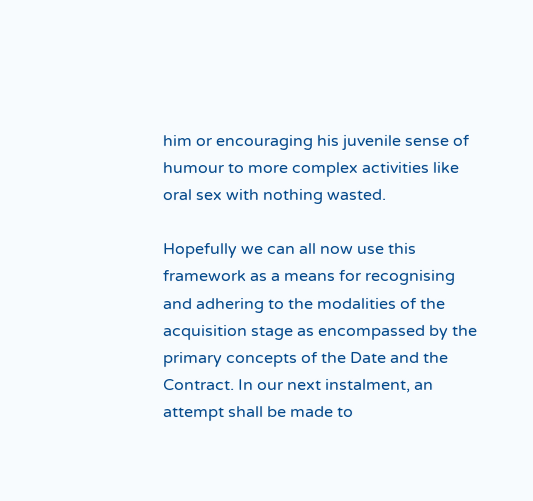him or encouraging his juvenile sense of humour to more complex activities like oral sex with nothing wasted.

Hopefully we can all now use this framework as a means for recognising and adhering to the modalities of the acquisition stage as encompassed by the primary concepts of the Date and the Contract. In our next instalment, an attempt shall be made to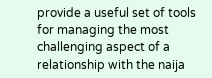provide a useful set of tools for managing the most challenging aspect of a relationship with the naija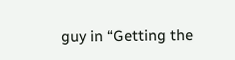guy in “Getting the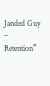Janded Guy – Retention”